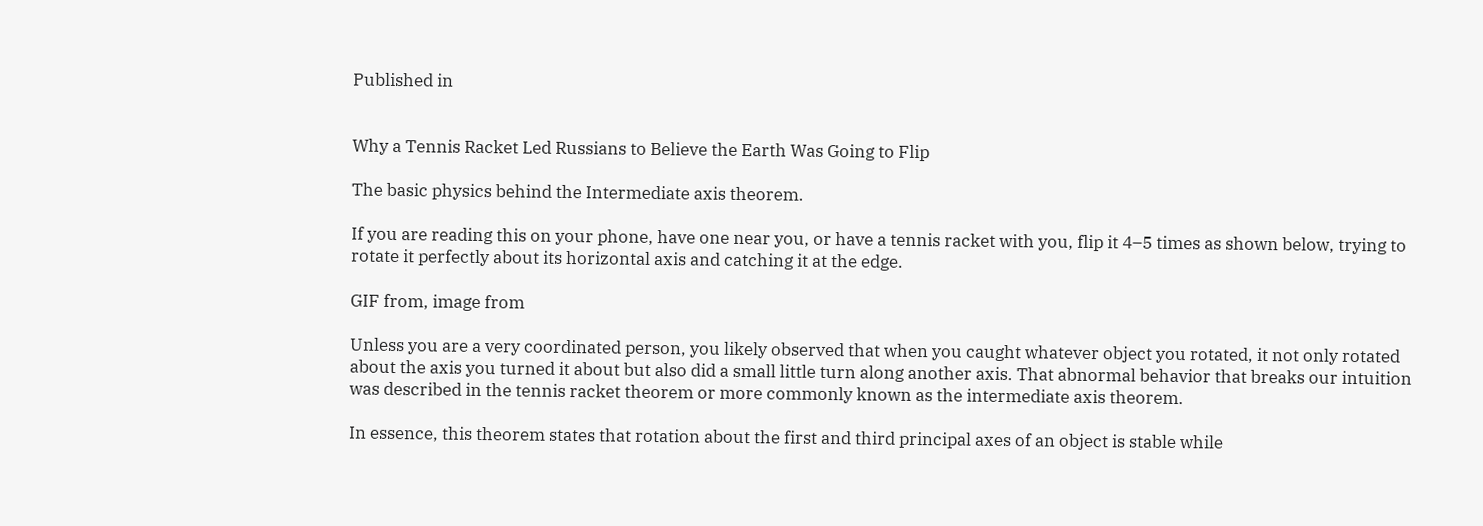Published in


Why a Tennis Racket Led Russians to Believe the Earth Was Going to Flip

The basic physics behind the Intermediate axis theorem.

If you are reading this on your phone, have one near you, or have a tennis racket with you, flip it 4–5 times as shown below, trying to rotate it perfectly about its horizontal axis and catching it at the edge.

GIF from, image from

Unless you are a very coordinated person, you likely observed that when you caught whatever object you rotated, it not only rotated about the axis you turned it about but also did a small little turn along another axis. That abnormal behavior that breaks our intuition was described in the tennis racket theorem or more commonly known as the intermediate axis theorem.

In essence, this theorem states that rotation about the first and third principal axes of an object is stable while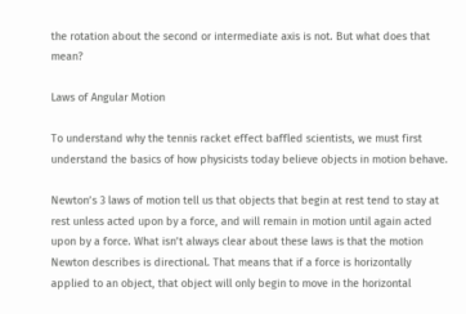the rotation about the second or intermediate axis is not. But what does that mean?

Laws of Angular Motion

To understand why the tennis racket effect baffled scientists, we must first understand the basics of how physicists today believe objects in motion behave.

Newton’s 3 laws of motion tell us that objects that begin at rest tend to stay at rest unless acted upon by a force, and will remain in motion until again acted upon by a force. What isn’t always clear about these laws is that the motion Newton describes is directional. That means that if a force is horizontally applied to an object, that object will only begin to move in the horizontal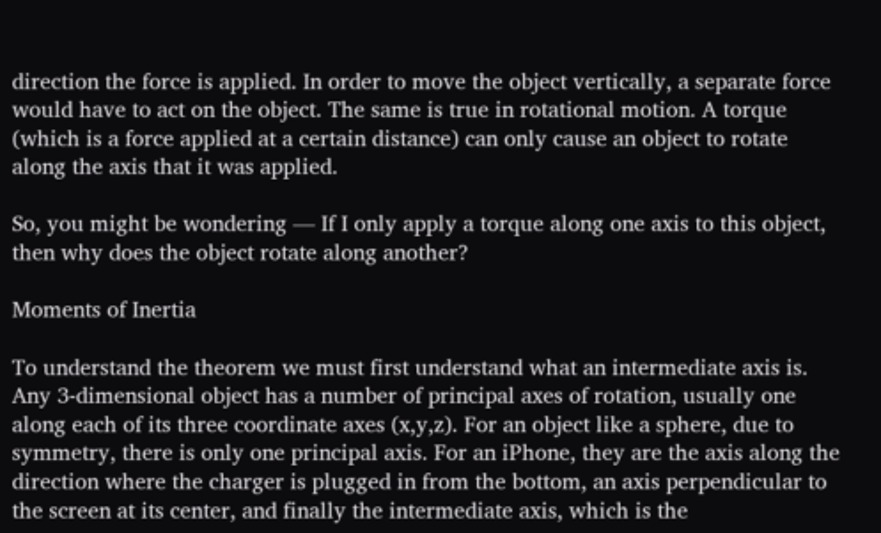direction the force is applied. In order to move the object vertically, a separate force would have to act on the object. The same is true in rotational motion. A torque (which is a force applied at a certain distance) can only cause an object to rotate along the axis that it was applied.

So, you might be wondering — If I only apply a torque along one axis to this object, then why does the object rotate along another?

Moments of Inertia

To understand the theorem we must first understand what an intermediate axis is. Any 3-dimensional object has a number of principal axes of rotation, usually one along each of its three coordinate axes (x,y,z). For an object like a sphere, due to symmetry, there is only one principal axis. For an iPhone, they are the axis along the direction where the charger is plugged in from the bottom, an axis perpendicular to the screen at its center, and finally the intermediate axis, which is the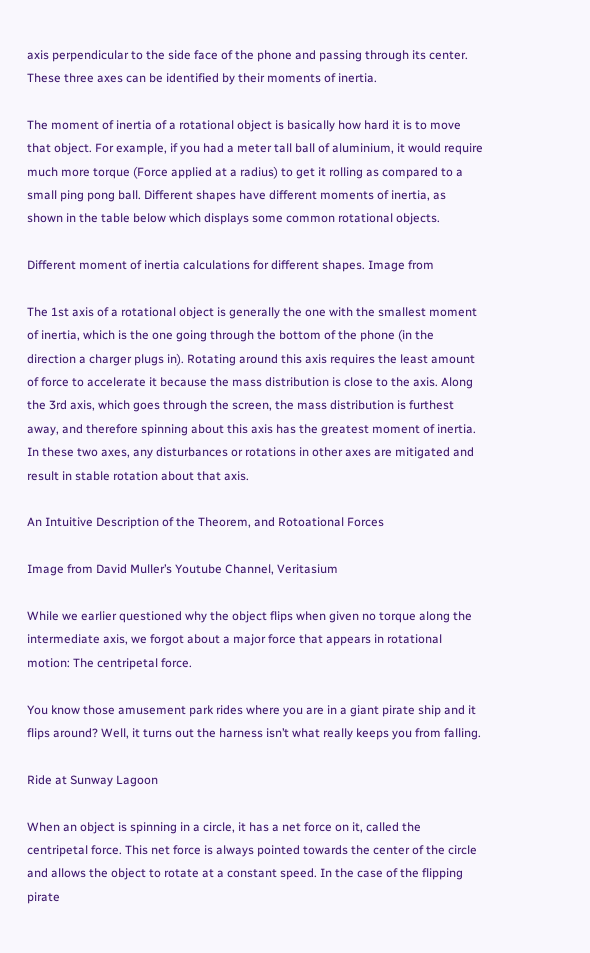axis perpendicular to the side face of the phone and passing through its center. These three axes can be identified by their moments of inertia.

The moment of inertia of a rotational object is basically how hard it is to move that object. For example, if you had a meter tall ball of aluminium, it would require much more torque (Force applied at a radius) to get it rolling as compared to a small ping pong ball. Different shapes have different moments of inertia, as shown in the table below which displays some common rotational objects.

Different moment of inertia calculations for different shapes. Image from

The 1st axis of a rotational object is generally the one with the smallest moment of inertia, which is the one going through the bottom of the phone (in the direction a charger plugs in). Rotating around this axis requires the least amount of force to accelerate it because the mass distribution is close to the axis. Along the 3rd axis, which goes through the screen, the mass distribution is furthest away, and therefore spinning about this axis has the greatest moment of inertia. In these two axes, any disturbances or rotations in other axes are mitigated and result in stable rotation about that axis.

An Intuitive Description of the Theorem, and Rotoational Forces

Image from David Muller’s Youtube Channel, Veritasium

While we earlier questioned why the object flips when given no torque along the intermediate axis, we forgot about a major force that appears in rotational motion: The centripetal force.

You know those amusement park rides where you are in a giant pirate ship and it flips around? Well, it turns out the harness isn’t what really keeps you from falling.

Ride at Sunway Lagoon

When an object is spinning in a circle, it has a net force on it, called the centripetal force. This net force is always pointed towards the center of the circle and allows the object to rotate at a constant speed. In the case of the flipping pirate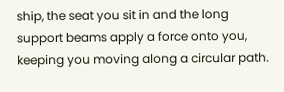ship, the seat you sit in and the long support beams apply a force onto you, keeping you moving along a circular path.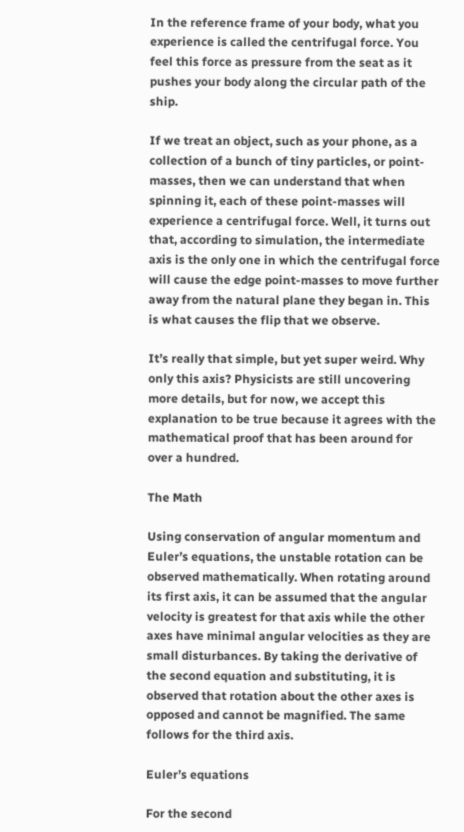In the reference frame of your body, what you experience is called the centrifugal force. You feel this force as pressure from the seat as it pushes your body along the circular path of the ship.

If we treat an object, such as your phone, as a collection of a bunch of tiny particles, or point-masses, then we can understand that when spinning it, each of these point-masses will experience a centrifugal force. Well, it turns out that, according to simulation, the intermediate axis is the only one in which the centrifugal force will cause the edge point-masses to move further away from the natural plane they began in. This is what causes the flip that we observe.

It’s really that simple, but yet super weird. Why only this axis? Physicists are still uncovering more details, but for now, we accept this explanation to be true because it agrees with the mathematical proof that has been around for over a hundred.

The Math

Using conservation of angular momentum and Euler’s equations, the unstable rotation can be observed mathematically. When rotating around its first axis, it can be assumed that the angular velocity is greatest for that axis while the other axes have minimal angular velocities as they are small disturbances. By taking the derivative of the second equation and substituting, it is observed that rotation about the other axes is opposed and cannot be magnified. The same follows for the third axis.

Euler’s equations

For the second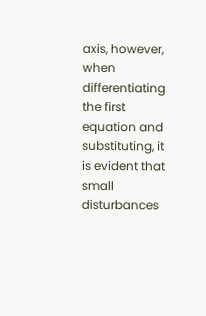axis, however, when differentiating the first equation and substituting, it is evident that small disturbances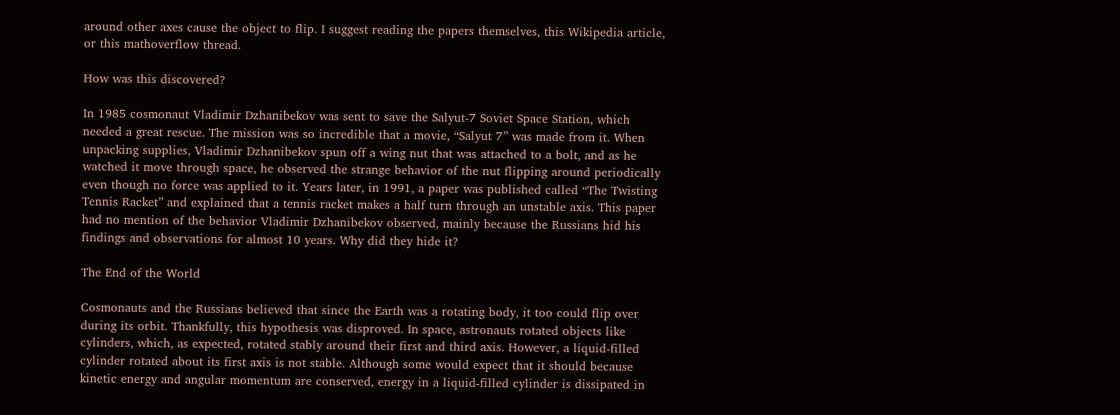around other axes cause the object to flip. I suggest reading the papers themselves, this Wikipedia article, or this mathoverflow thread.

How was this discovered?

In 1985 cosmonaut Vladimir Dzhanibekov was sent to save the Salyut-7 Soviet Space Station, which needed a great rescue. The mission was so incredible that a movie, “Salyut 7” was made from it. When unpacking supplies, Vladimir Dzhanibekov spun off a wing nut that was attached to a bolt, and as he watched it move through space, he observed the strange behavior of the nut flipping around periodically even though no force was applied to it. Years later, in 1991, a paper was published called “The Twisting Tennis Racket” and explained that a tennis racket makes a half turn through an unstable axis. This paper had no mention of the behavior Vladimir Dzhanibekov observed, mainly because the Russians hid his findings and observations for almost 10 years. Why did they hide it?

The End of the World

Cosmonauts and the Russians believed that since the Earth was a rotating body, it too could flip over during its orbit. Thankfully, this hypothesis was disproved. In space, astronauts rotated objects like cylinders, which, as expected, rotated stably around their first and third axis. However, a liquid-filled cylinder rotated about its first axis is not stable. Although some would expect that it should because kinetic energy and angular momentum are conserved, energy in a liquid-filled cylinder is dissipated in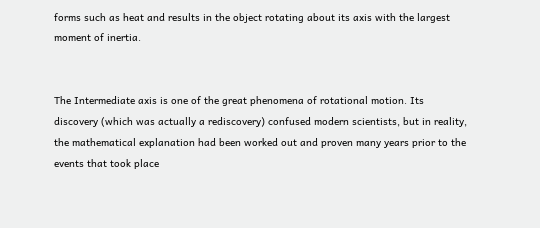forms such as heat and results in the object rotating about its axis with the largest moment of inertia.


The Intermediate axis is one of the great phenomena of rotational motion. Its discovery (which was actually a rediscovery) confused modern scientists, but in reality, the mathematical explanation had been worked out and proven many years prior to the events that took place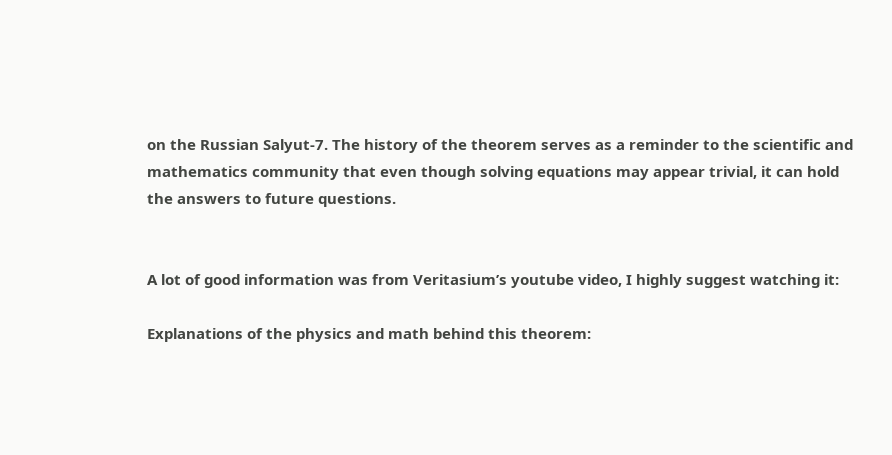on the Russian Salyut-7. The history of the theorem serves as a reminder to the scientific and mathematics community that even though solving equations may appear trivial, it can hold the answers to future questions.


A lot of good information was from Veritasium’s youtube video, I highly suggest watching it:

Explanations of the physics and math behind this theorem: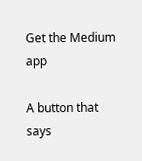Get the Medium app

A button that says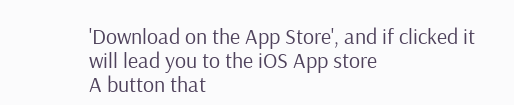'Download on the App Store', and if clicked it will lead you to the iOS App store
A button that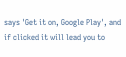says 'Get it on, Google Play', and if clicked it will lead you to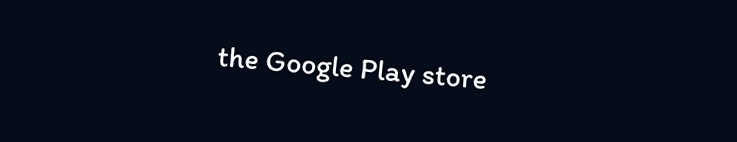the Google Play store